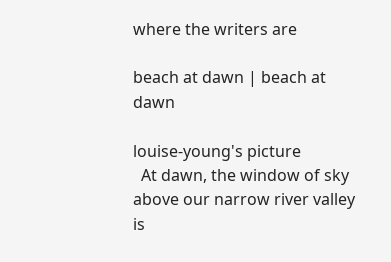where the writers are

beach at dawn | beach at dawn

louise-young's picture
  At dawn, the window of sky above our narrow river valley is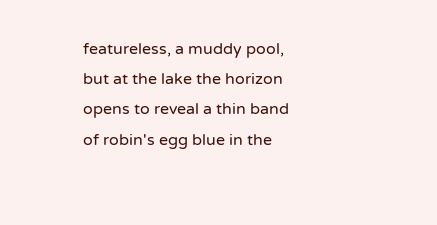featureless, a muddy pool, but at the lake the horizon opens to reveal a thin band of robin's egg blue in the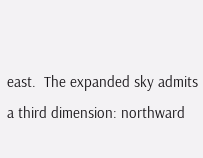east.  The expanded sky admits a third dimension: northward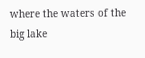where the waters of the big lake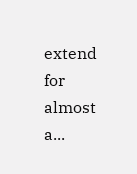extend for almost a...